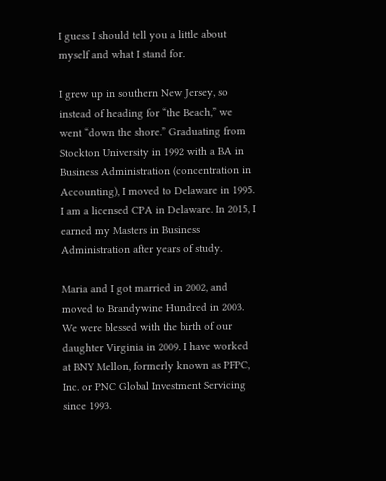I guess I should tell you a little about myself and what I stand for.

I grew up in southern New Jersey, so instead of heading for “the Beach,” we went “down the shore.” Graduating from Stockton University in 1992 with a BA in Business Administration (concentration in Accounting), I moved to Delaware in 1995. I am a licensed CPA in Delaware. In 2015, I earned my Masters in Business Administration after years of study.

Maria and I got married in 2002, and moved to Brandywine Hundred in 2003. We were blessed with the birth of our daughter Virginia in 2009. I have worked at BNY Mellon, formerly known as PFPC, Inc. or PNC Global Investment Servicing since 1993.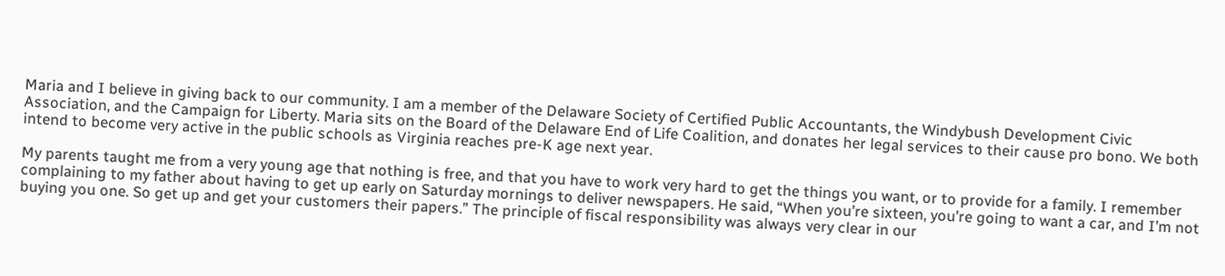Maria and I believe in giving back to our community. I am a member of the Delaware Society of Certified Public Accountants, the Windybush Development Civic Association, and the Campaign for Liberty. Maria sits on the Board of the Delaware End of Life Coalition, and donates her legal services to their cause pro bono. We both intend to become very active in the public schools as Virginia reaches pre-K age next year.

My parents taught me from a very young age that nothing is free, and that you have to work very hard to get the things you want, or to provide for a family. I remember complaining to my father about having to get up early on Saturday mornings to deliver newspapers. He said, “When you’re sixteen, you’re going to want a car, and I’m not buying you one. So get up and get your customers their papers.” The principle of fiscal responsibility was always very clear in our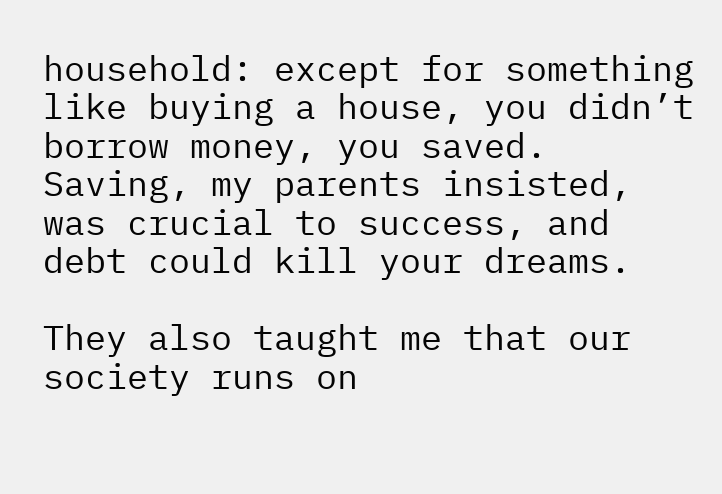household: except for something like buying a house, you didn’t borrow money, you saved. Saving, my parents insisted, was crucial to success, and debt could kill your dreams.

They also taught me that our society runs on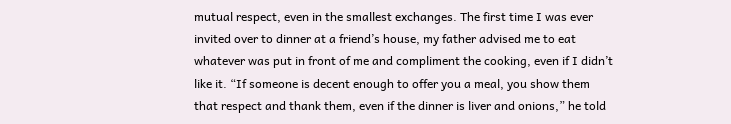mutual respect, even in the smallest exchanges. The first time I was ever invited over to dinner at a friend’s house, my father advised me to eat whatever was put in front of me and compliment the cooking, even if I didn’t like it. “If someone is decent enough to offer you a meal, you show them that respect and thank them, even if the dinner is liver and onions,” he told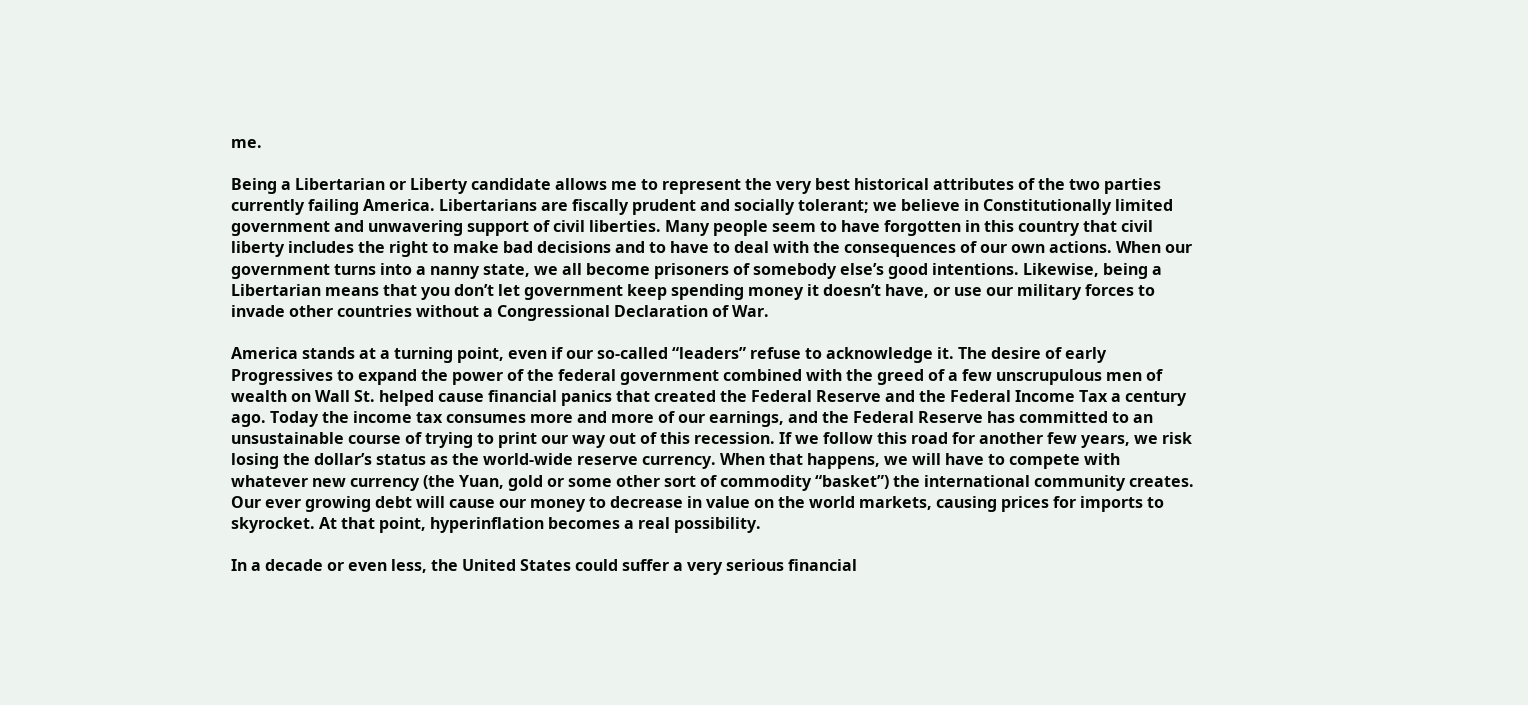me.

Being a Libertarian or Liberty candidate allows me to represent the very best historical attributes of the two parties currently failing America. Libertarians are fiscally prudent and socially tolerant; we believe in Constitutionally limited government and unwavering support of civil liberties. Many people seem to have forgotten in this country that civil liberty includes the right to make bad decisions and to have to deal with the consequences of our own actions. When our government turns into a nanny state, we all become prisoners of somebody else’s good intentions. Likewise, being a Libertarian means that you don’t let government keep spending money it doesn’t have, or use our military forces to invade other countries without a Congressional Declaration of War.

America stands at a turning point, even if our so-called “leaders” refuse to acknowledge it. The desire of early Progressives to expand the power of the federal government combined with the greed of a few unscrupulous men of wealth on Wall St. helped cause financial panics that created the Federal Reserve and the Federal Income Tax a century ago. Today the income tax consumes more and more of our earnings, and the Federal Reserve has committed to an unsustainable course of trying to print our way out of this recession. If we follow this road for another few years, we risk losing the dollar’s status as the world-wide reserve currency. When that happens, we will have to compete with whatever new currency (the Yuan, gold or some other sort of commodity “basket”) the international community creates. Our ever growing debt will cause our money to decrease in value on the world markets, causing prices for imports to skyrocket. At that point, hyperinflation becomes a real possibility.

In a decade or even less, the United States could suffer a very serious financial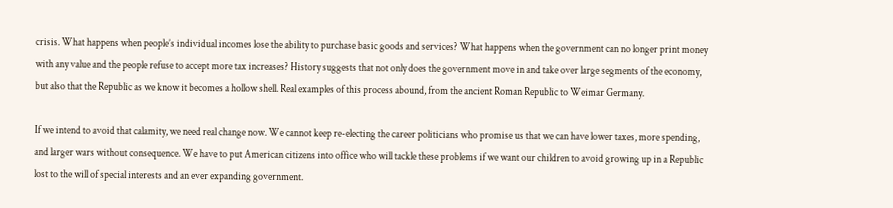crisis. What happens when people’s individual incomes lose the ability to purchase basic goods and services? What happens when the government can no longer print money with any value and the people refuse to accept more tax increases? History suggests that not only does the government move in and take over large segments of the economy, but also that the Republic as we know it becomes a hollow shell. Real examples of this process abound, from the ancient Roman Republic to Weimar Germany.

If we intend to avoid that calamity, we need real change now. We cannot keep re-electing the career politicians who promise us that we can have lower taxes, more spending, and larger wars without consequence. We have to put American citizens into office who will tackle these problems if we want our children to avoid growing up in a Republic lost to the will of special interests and an ever expanding government.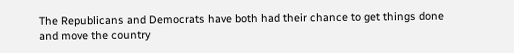The Republicans and Democrats have both had their chance to get things done and move the country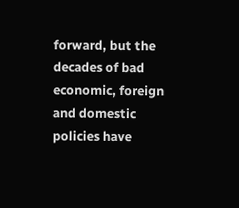forward, but the decades of bad economic, foreign and domestic policies have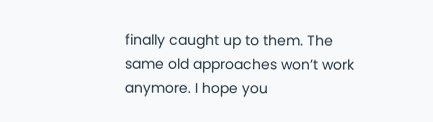finally caught up to them. The same old approaches won’t work anymore. I hope you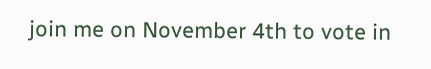join me on November 4th to vote in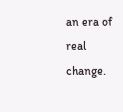an era of real change.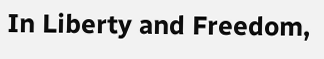In Liberty and Freedom,